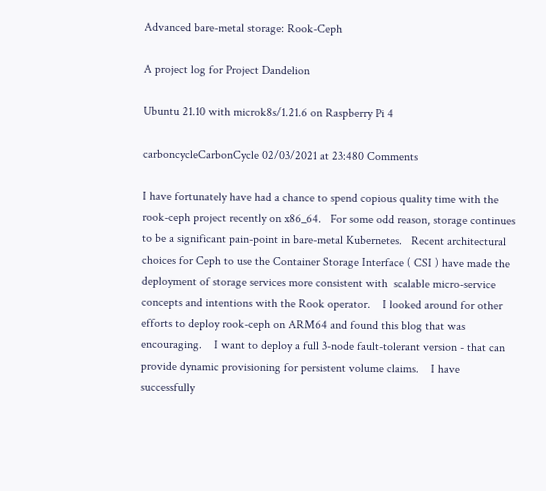Advanced bare-metal storage: Rook-Ceph

A project log for Project Dandelion

Ubuntu 21.10 with microk8s/1.21.6 on Raspberry Pi 4

carboncycleCarbonCycle 02/03/2021 at 23:480 Comments

I have fortunately have had a chance to spend copious quality time with the rook-ceph project recently on x86_64.   For some odd reason, storage continues to be a significant pain-point in bare-metal Kubernetes.   Recent architectural choices for Ceph to use the Container Storage Interface ( CSI ) have made the deployment of storage services more consistent with  scalable micro-service concepts and intentions with the Rook operator.    I looked around for other efforts to deploy rook-ceph on ARM64 and found this blog that was encouraging.    I want to deploy a full 3-node fault-tolerant version - that can provide dynamic provisioning for persistent volume claims.    I have successfully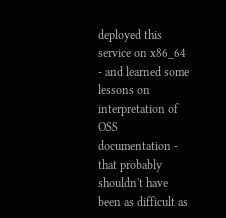deployed this service on x86_64 - and learned some lessons on interpretation of OSS documentation - that probably shouldn't have been as difficult as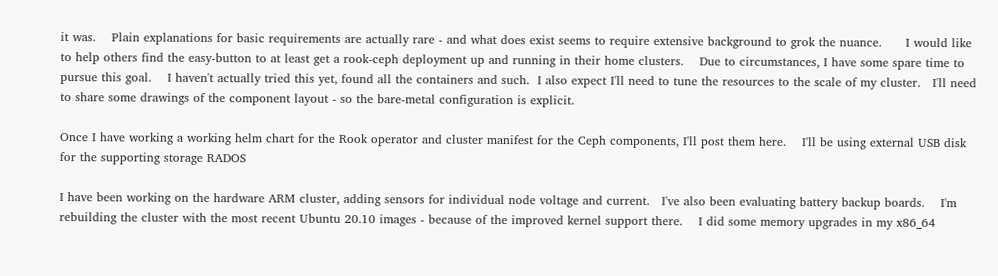it was.    Plain explanations for basic requirements are actually rare - and what does exist seems to require extensive background to grok the nuance.      I would like to help others find the easy-button to at least get a rook-ceph deployment up and running in their home clusters.    Due to circumstances, I have some spare time to pursue this goal.    I haven't actually tried this yet, found all the containers and such.  I also expect I'll need to tune the resources to the scale of my cluster.   I'll need to share some drawings of the component layout - so the bare-metal configuration is explicit.

Once I have working a working helm chart for the Rook operator and cluster manifest for the Ceph components, I'll post them here.    I'll be using external USB disk for the supporting storage RADOS

I have been working on the hardware ARM cluster, adding sensors for individual node voltage and current.   I've also been evaluating battery backup boards.    I'm rebuilding the cluster with the most recent Ubuntu 20.10 images - because of the improved kernel support there.    I did some memory upgrades in my x86_64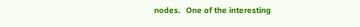nodes.   One of the interesting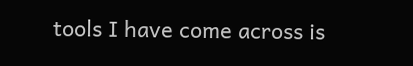tools I have come across is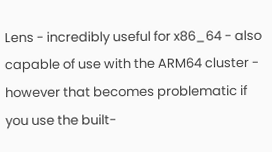Lens - incredibly useful for x86_64 - also capable of use with the ARM64 cluster - however that becomes problematic if you use the built-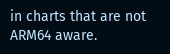in charts that are not ARM64 aware.